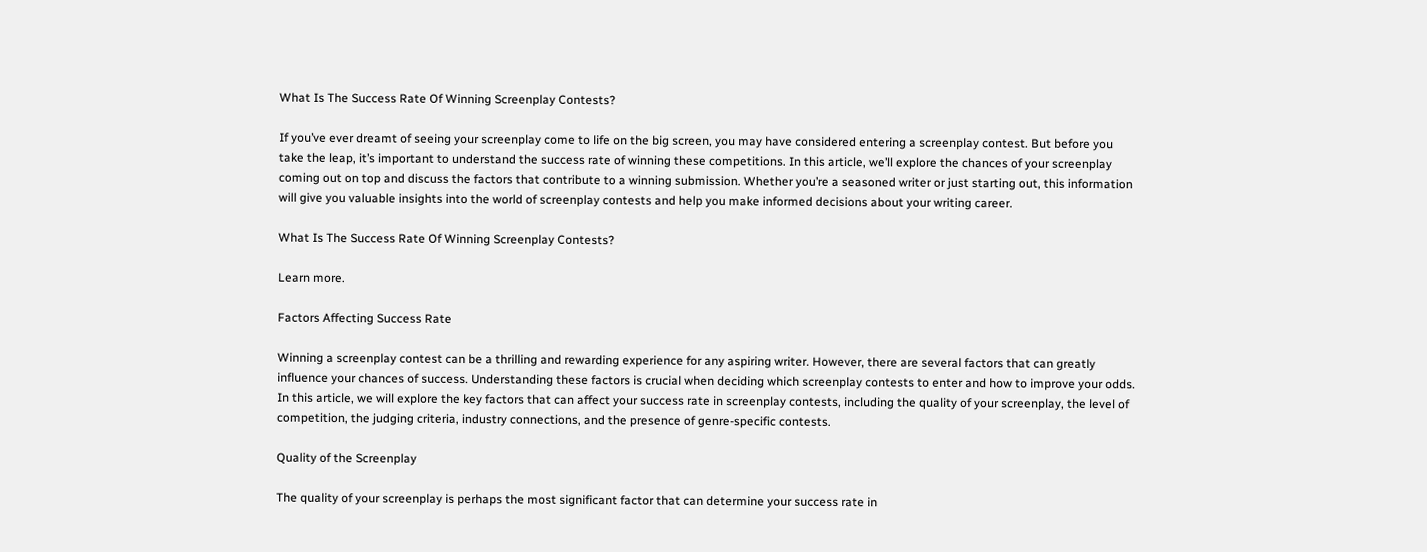What Is The Success Rate Of Winning Screenplay Contests?

If you’ve ever dreamt of seeing your screenplay come to life on the big screen, you may have considered entering a screenplay contest. But before you take the leap, it’s important to understand the success rate of winning these competitions. In this article, we’ll explore the chances of your screenplay coming out on top and discuss the factors that contribute to a winning submission. Whether you’re a seasoned writer or just starting out, this information will give you valuable insights into the world of screenplay contests and help you make informed decisions about your writing career.

What Is The Success Rate Of Winning Screenplay Contests?

Learn more.

Factors Affecting Success Rate

Winning a screenplay contest can be a thrilling and rewarding experience for any aspiring writer. However, there are several factors that can greatly influence your chances of success. Understanding these factors is crucial when deciding which screenplay contests to enter and how to improve your odds. In this article, we will explore the key factors that can affect your success rate in screenplay contests, including the quality of your screenplay, the level of competition, the judging criteria, industry connections, and the presence of genre-specific contests.

Quality of the Screenplay

The quality of your screenplay is perhaps the most significant factor that can determine your success rate in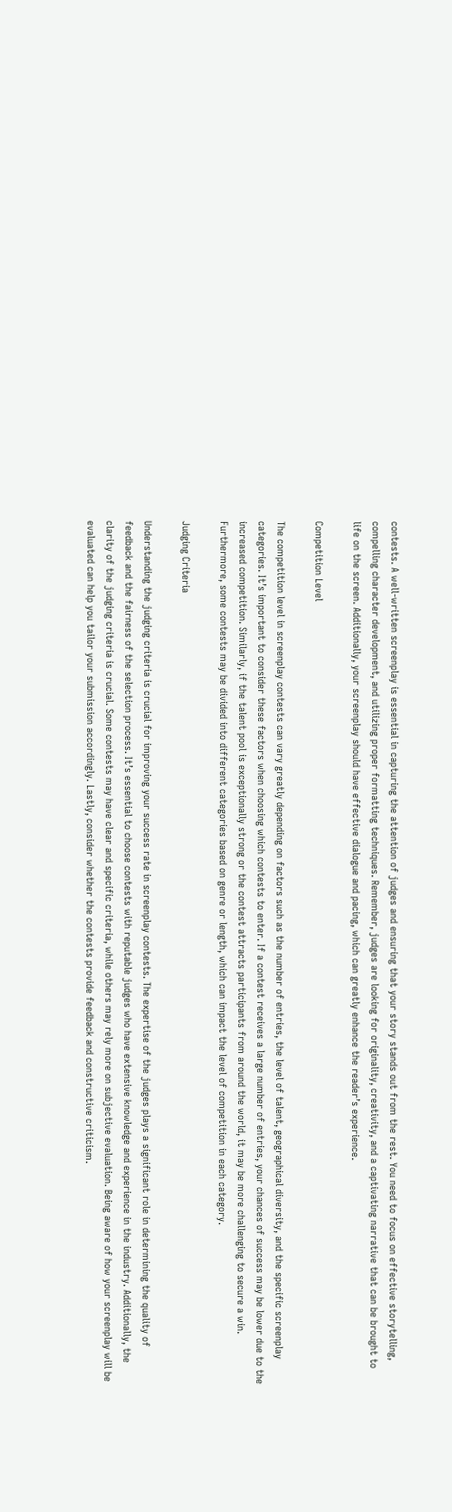contests. A well-written screenplay is essential in capturing the attention of judges and ensuring that your story stands out from the rest. You need to focus on effective storytelling, compelling character development, and utilizing proper formatting techniques. Remember, judges are looking for originality, creativity, and a captivating narrative that can be brought to life on the screen. Additionally, your screenplay should have effective dialogue and pacing, which can greatly enhance the reader’s experience.

Competition Level

The competition level in screenplay contests can vary greatly depending on factors such as the number of entries, the level of talent, geographical diversity, and the specific screenplay categories. It’s important to consider these factors when choosing which contests to enter. If a contest receives a large number of entries, your chances of success may be lower due to the increased competition. Similarly, if the talent pool is exceptionally strong or the contest attracts participants from around the world, it may be more challenging to secure a win. Furthermore, some contests may be divided into different categories based on genre or length, which can impact the level of competition in each category.

Judging Criteria

Understanding the judging criteria is crucial for improving your success rate in screenplay contests. The expertise of the judges plays a significant role in determining the quality of feedback and the fairness of the selection process. It’s essential to choose contests with reputable judges who have extensive knowledge and experience in the industry. Additionally, the clarity of the judging criteria is crucial. Some contests may have clear and specific criteria, while others may rely more on subjective evaluation. Being aware of how your screenplay will be evaluated can help you tailor your submission accordingly. Lastly, consider whether the contests provide feedback and constructive criticism.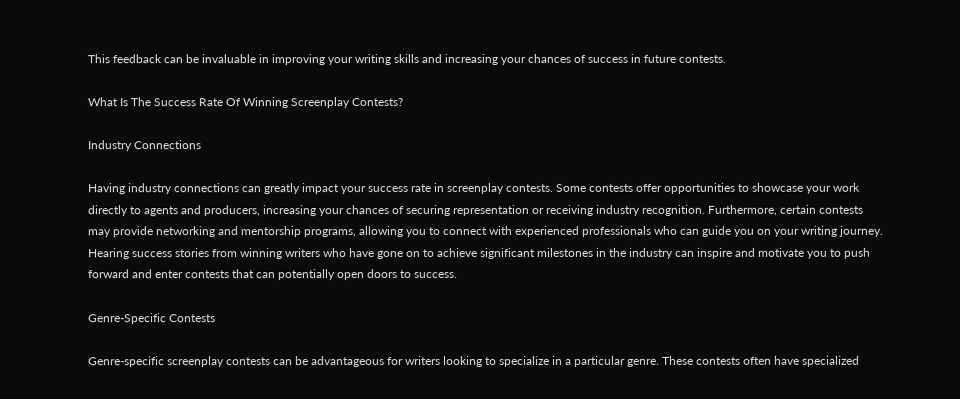This feedback can be invaluable in improving your writing skills and increasing your chances of success in future contests.

What Is The Success Rate Of Winning Screenplay Contests?

Industry Connections

Having industry connections can greatly impact your success rate in screenplay contests. Some contests offer opportunities to showcase your work directly to agents and producers, increasing your chances of securing representation or receiving industry recognition. Furthermore, certain contests may provide networking and mentorship programs, allowing you to connect with experienced professionals who can guide you on your writing journey. Hearing success stories from winning writers who have gone on to achieve significant milestones in the industry can inspire and motivate you to push forward and enter contests that can potentially open doors to success.

Genre-Specific Contests

Genre-specific screenplay contests can be advantageous for writers looking to specialize in a particular genre. These contests often have specialized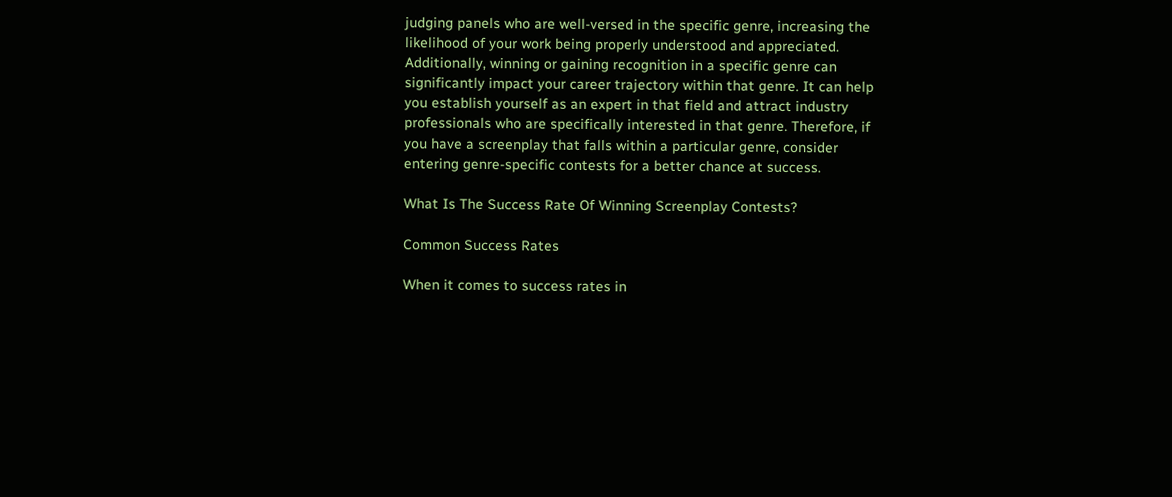judging panels who are well-versed in the specific genre, increasing the likelihood of your work being properly understood and appreciated. Additionally, winning or gaining recognition in a specific genre can significantly impact your career trajectory within that genre. It can help you establish yourself as an expert in that field and attract industry professionals who are specifically interested in that genre. Therefore, if you have a screenplay that falls within a particular genre, consider entering genre-specific contests for a better chance at success.

What Is The Success Rate Of Winning Screenplay Contests?

Common Success Rates

When it comes to success rates in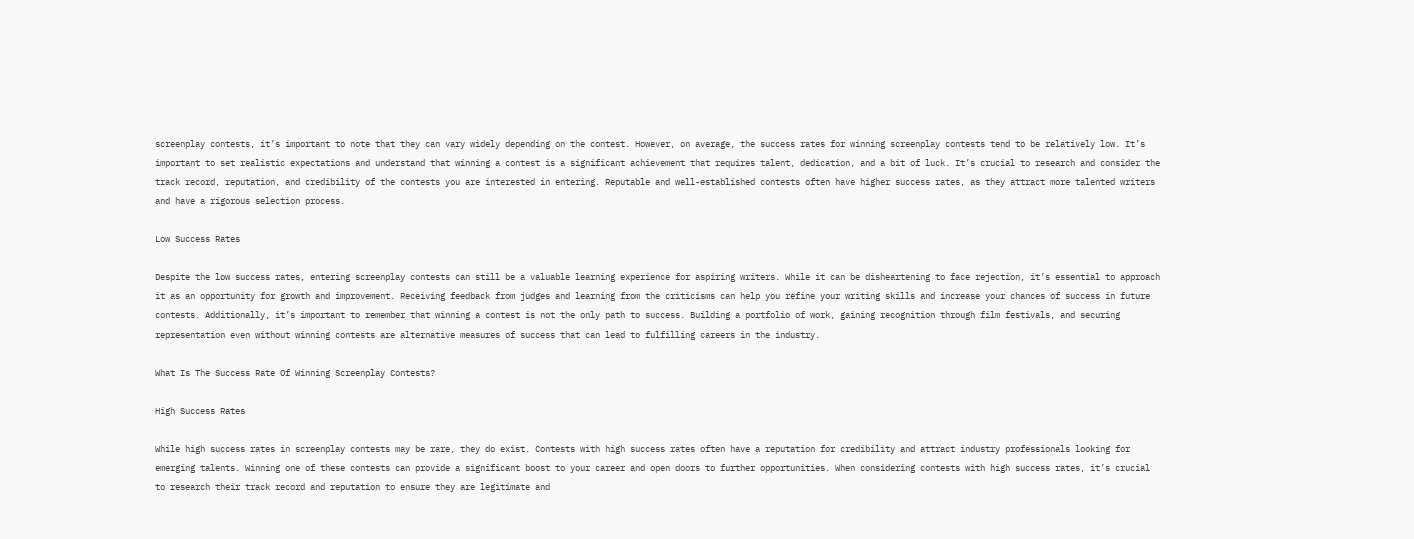screenplay contests, it’s important to note that they can vary widely depending on the contest. However, on average, the success rates for winning screenplay contests tend to be relatively low. It’s important to set realistic expectations and understand that winning a contest is a significant achievement that requires talent, dedication, and a bit of luck. It’s crucial to research and consider the track record, reputation, and credibility of the contests you are interested in entering. Reputable and well-established contests often have higher success rates, as they attract more talented writers and have a rigorous selection process.

Low Success Rates

Despite the low success rates, entering screenplay contests can still be a valuable learning experience for aspiring writers. While it can be disheartening to face rejection, it’s essential to approach it as an opportunity for growth and improvement. Receiving feedback from judges and learning from the criticisms can help you refine your writing skills and increase your chances of success in future contests. Additionally, it’s important to remember that winning a contest is not the only path to success. Building a portfolio of work, gaining recognition through film festivals, and securing representation even without winning contests are alternative measures of success that can lead to fulfilling careers in the industry.

What Is The Success Rate Of Winning Screenplay Contests?

High Success Rates

While high success rates in screenplay contests may be rare, they do exist. Contests with high success rates often have a reputation for credibility and attract industry professionals looking for emerging talents. Winning one of these contests can provide a significant boost to your career and open doors to further opportunities. When considering contests with high success rates, it’s crucial to research their track record and reputation to ensure they are legitimate and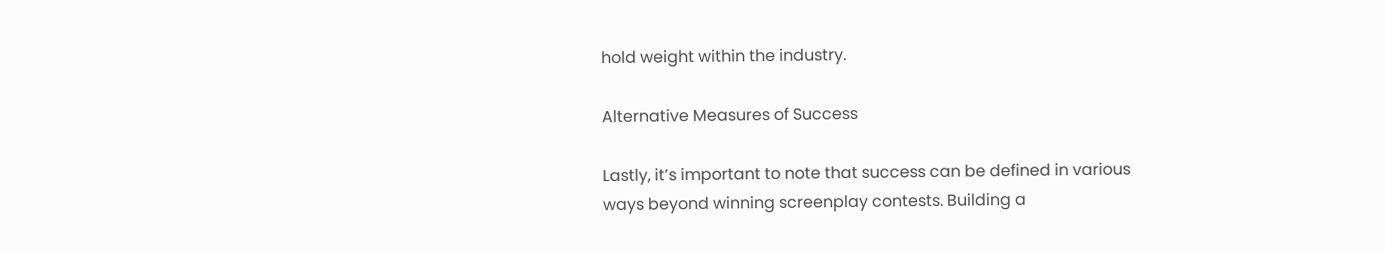hold weight within the industry.

Alternative Measures of Success

Lastly, it’s important to note that success can be defined in various ways beyond winning screenplay contests. Building a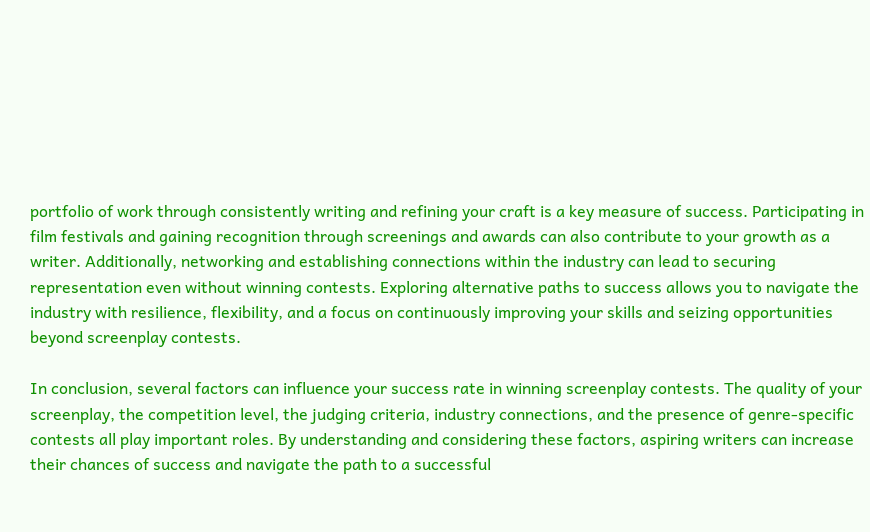portfolio of work through consistently writing and refining your craft is a key measure of success. Participating in film festivals and gaining recognition through screenings and awards can also contribute to your growth as a writer. Additionally, networking and establishing connections within the industry can lead to securing representation even without winning contests. Exploring alternative paths to success allows you to navigate the industry with resilience, flexibility, and a focus on continuously improving your skills and seizing opportunities beyond screenplay contests.

In conclusion, several factors can influence your success rate in winning screenplay contests. The quality of your screenplay, the competition level, the judging criteria, industry connections, and the presence of genre-specific contests all play important roles. By understanding and considering these factors, aspiring writers can increase their chances of success and navigate the path to a successful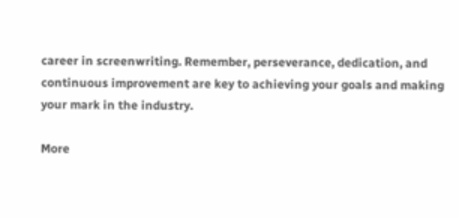career in screenwriting. Remember, perseverance, dedication, and continuous improvement are key to achieving your goals and making your mark in the industry.

More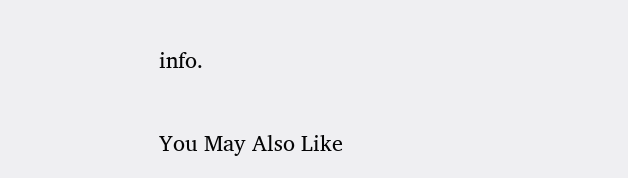info.

You May Also Like